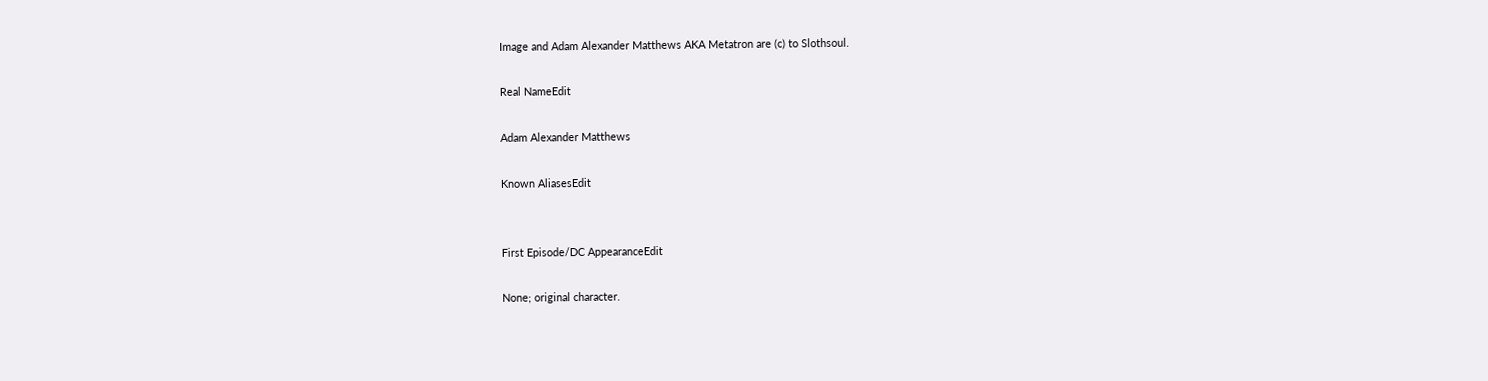Image and Adam Alexander Matthews AKA Metatron are (c) to Slothsoul.

Real NameEdit

Adam Alexander Matthews

Known AliasesEdit


First Episode/DC AppearanceEdit

None; original character.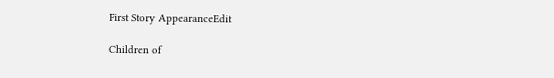First Story AppearanceEdit

Children of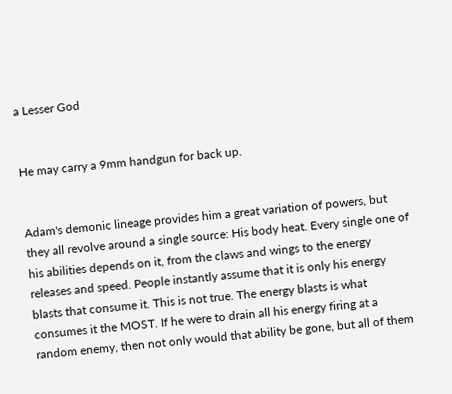a Lesser God


He may carry a 9mm handgun for back up.


Adam's demonic lineage provides him a great variation of powers, but they all revolve around a single source: His body heat. Every single one of his abilities depends on it, from the claws and wings to the energy releases and speed. People instantly assume that it is only his energy blasts that consume it. This is not true. The energy blasts is what consumes it the MOST. If he were to drain all his energy firing at a random enemy, then not only would that ability be gone, but all of them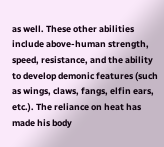as well. These other abilities include above-human strength, speed, resistance, and the ability to develop demonic features (such as wings, claws, fangs, elfin ears, etc.). The reliance on heat has made his body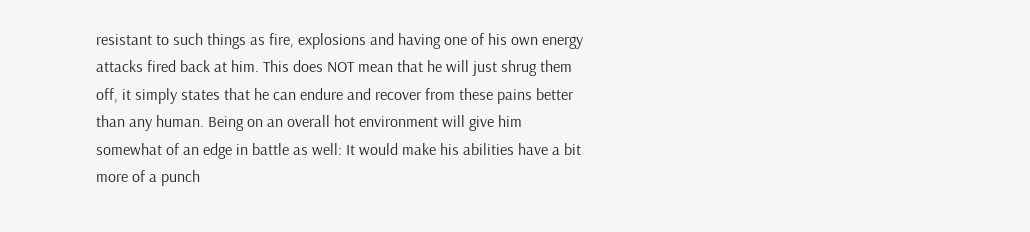resistant to such things as fire, explosions and having one of his own energy attacks fired back at him. This does NOT mean that he will just shrug them off, it simply states that he can endure and recover from these pains better than any human. Being on an overall hot environment will give him somewhat of an edge in battle as well: It would make his abilities have a bit more of a punch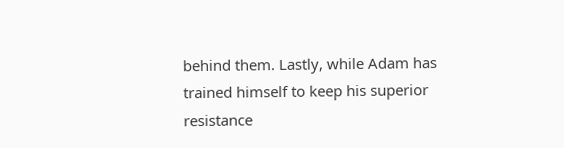behind them. Lastly, while Adam has trained himself to keep his superior resistance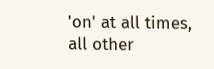'on' at all times, all other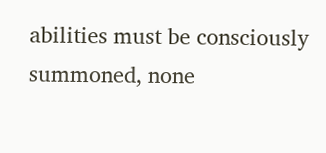abilities must be consciously summoned, none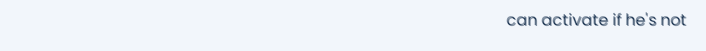can activate if he's not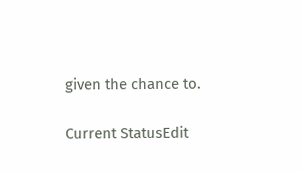given the chance to.

Current StatusEdit